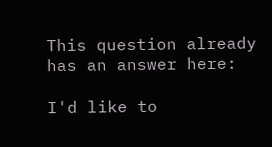This question already has an answer here:

I'd like to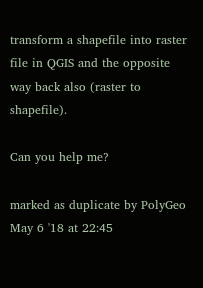transform a shapefile into raster file in QGIS and the opposite way back also (raster to shapefile).

Can you help me?

marked as duplicate by PolyGeo May 6 '18 at 22:45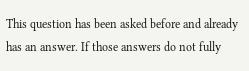This question has been asked before and already has an answer. If those answers do not fully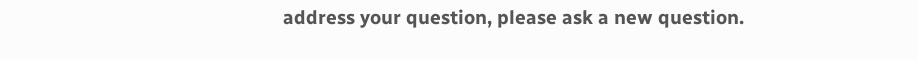address your question, please ask a new question.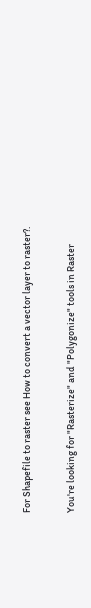For Shapefile to raster see How to convert a vector layer to raster?.

You're looking for "Rasterize" and "Polygonize" tools in Raster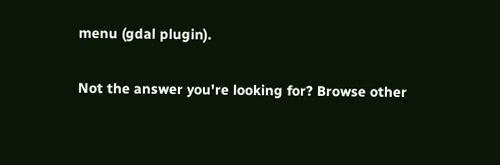menu (gdal plugin).

Not the answer you're looking for? Browse other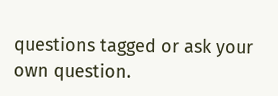questions tagged or ask your own question.